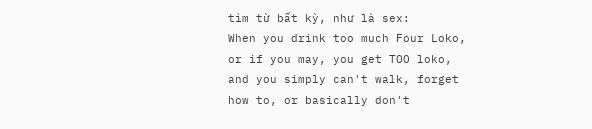tìm từ bất kỳ, như là sex:
When you drink too much Four Loko, or if you may, you get TOO loko, and you simply can't walk, forget how to, or basically don't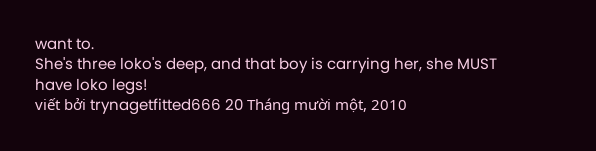want to.
She's three loko's deep, and that boy is carrying her, she MUST have loko legs!
viết bởi trynagetfitted666 20 Tháng mười một, 2010